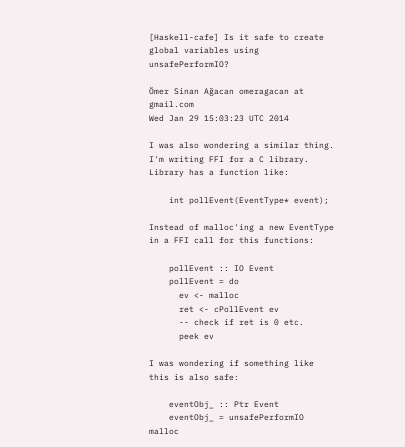[Haskell-cafe] Is it safe to create global variables using unsafePerformIO?

Ömer Sinan Ağacan omeragacan at gmail.com
Wed Jan 29 15:03:23 UTC 2014

I was also wondering a similar thing. I'm writing FFI for a C library.
Library has a function like:

    int pollEvent(EventType* event);

Instead of malloc'ing a new EventType in a FFI call for this functions:

    pollEvent :: IO Event
    pollEvent = do
      ev <- malloc
      ret <- cPollEvent ev
      -- check if ret is 0 etc.
      peek ev

I was wondering if something like this is also safe:

    eventObj_ :: Ptr Event
    eventObj_ = unsafePerformIO malloc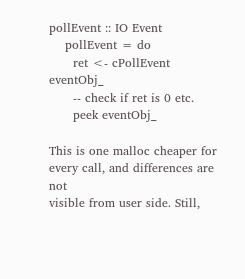pollEvent :: IO Event
    pollEvent = do
      ret <- cPollEvent eventObj_
      -- check if ret is 0 etc.
      peek eventObj_

This is one malloc cheaper for every call, and differences are not
visible from user side. Still,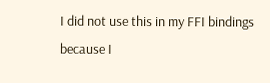I did not use this in my FFI bindings
because I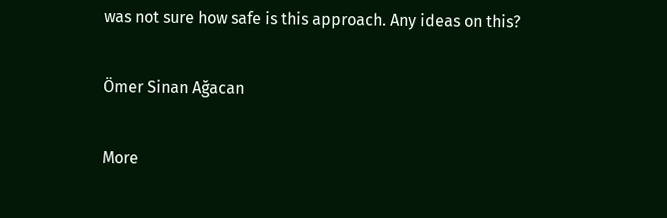was not sure how safe is this approach. Any ideas on this?

Ömer Sinan Ağacan

More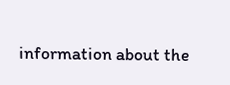information about the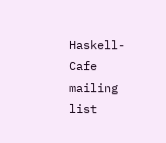Haskell-Cafe mailing list